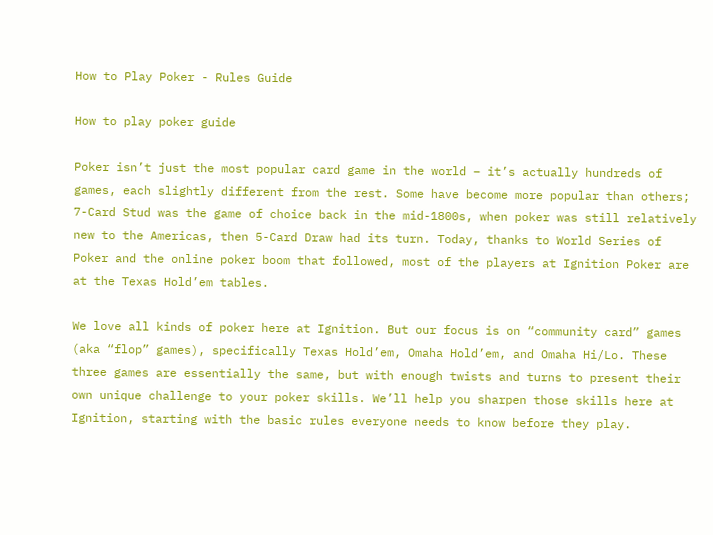How to Play Poker - Rules Guide

How to play poker guide

Poker isn’t just the most popular card game in the world – it’s actually hundreds of games, each slightly different from the rest. Some have become more popular than others; 7-Card Stud was the game of choice back in the mid-1800s, when poker was still relatively new to the Americas, then 5-Card Draw had its turn. Today, thanks to World Series of Poker and the online poker boom that followed, most of the players at Ignition Poker are at the Texas Hold’em tables.

We love all kinds of poker here at Ignition. But our focus is on “community card” games (aka “flop” games), specifically Texas Hold’em, Omaha Hold’em, and Omaha Hi/Lo. These three games are essentially the same, but with enough twists and turns to present their own unique challenge to your poker skills. We’ll help you sharpen those skills here at Ignition, starting with the basic rules everyone needs to know before they play.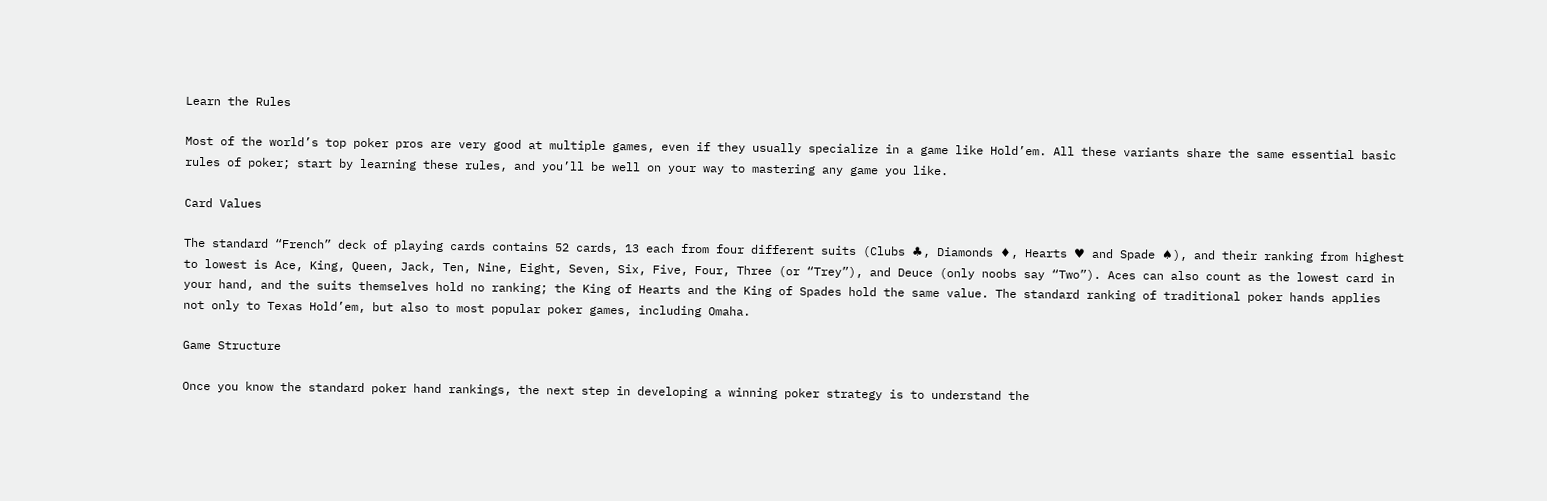Learn the Rules

Most of the world’s top poker pros are very good at multiple games, even if they usually specialize in a game like Hold’em. All these variants share the same essential basic rules of poker; start by learning these rules, and you’ll be well on your way to mastering any game you like.

Card Values

The standard “French” deck of playing cards contains 52 cards, 13 each from four different suits (Clubs ♣, Diamonds ♦, Hearts ♥ and Spade ♠), and their ranking from highest to lowest is Ace, King, Queen, Jack, Ten, Nine, Eight, Seven, Six, Five, Four, Three (or “Trey”), and Deuce (only noobs say “Two”). Aces can also count as the lowest card in your hand, and the suits themselves hold no ranking; the King of Hearts and the King of Spades hold the same value. The standard ranking of traditional poker hands applies not only to Texas Hold’em, but also to most popular poker games, including Omaha.

Game Structure

Once you know the standard poker hand rankings, the next step in developing a winning poker strategy is to understand the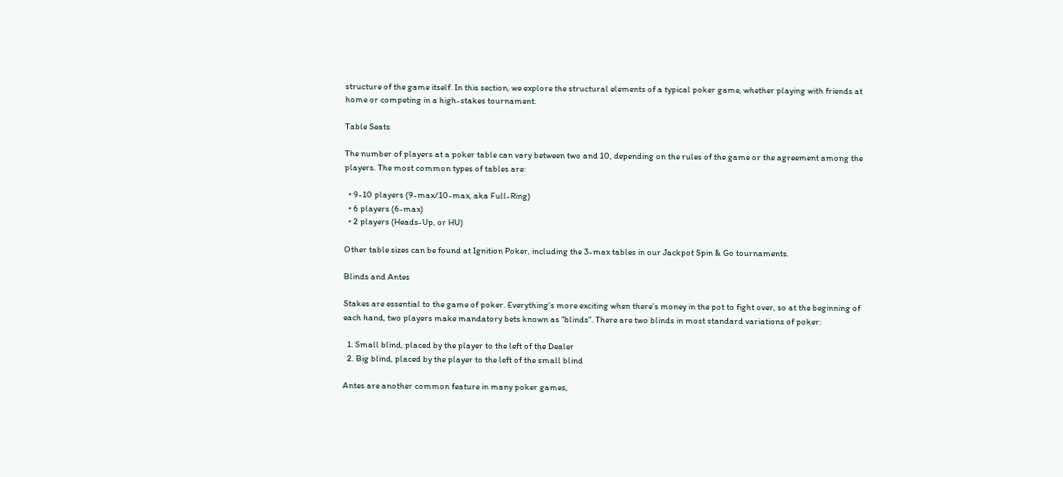structure of the game itself. In this section, we explore the structural elements of a typical poker game, whether playing with friends at home or competing in a high-stakes tournament.

Table Seats

The number of players at a poker table can vary between two and 10, depending on the rules of the game or the agreement among the players. The most common types of tables are:

  • 9-10 players (9-max/10-max, aka Full-Ring)
  • 6 players (6-max)
  • 2 players (Heads-Up, or HU)

Other table sizes can be found at Ignition Poker, including the 3-max tables in our Jackpot Spin & Go tournaments.

Blinds and Antes

Stakes are essential to the game of poker. Everything’s more exciting when there’s money in the pot to fight over, so at the beginning of each hand, two players make mandatory bets known as “blinds”. There are two blinds in most standard variations of poker:

  1. Small blind, placed by the player to the left of the Dealer
  2. Big blind, placed by the player to the left of the small blind

Antes are another common feature in many poker games,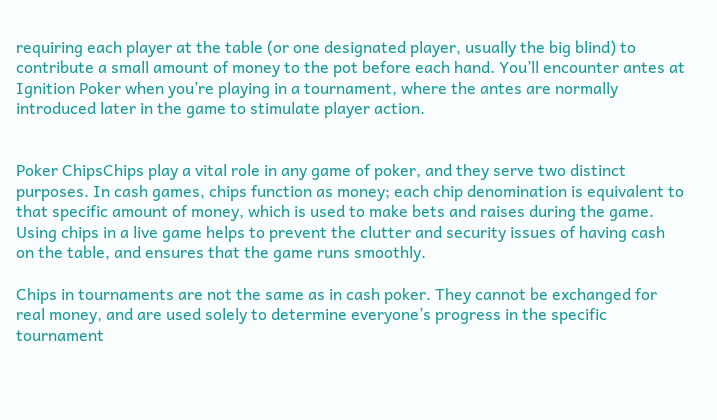requiring each player at the table (or one designated player, usually the big blind) to contribute a small amount of money to the pot before each hand. You’ll encounter antes at Ignition Poker when you’re playing in a tournament, where the antes are normally introduced later in the game to stimulate player action.


Poker ChipsChips play a vital role in any game of poker, and they serve two distinct purposes. In cash games, chips function as money; each chip denomination is equivalent to that specific amount of money, which is used to make bets and raises during the game. Using chips in a live game helps to prevent the clutter and security issues of having cash on the table, and ensures that the game runs smoothly.

Chips in tournaments are not the same as in cash poker. They cannot be exchanged for real money, and are used solely to determine everyone’s progress in the specific tournament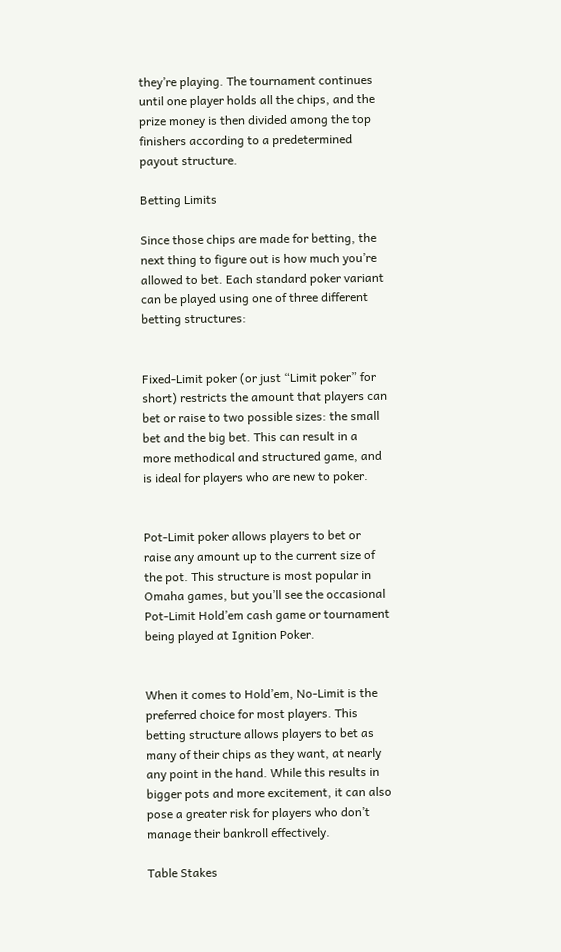they’re playing. The tournament continues until one player holds all the chips, and the prize money is then divided among the top finishers according to a predetermined payout structure.

Betting Limits

Since those chips are made for betting, the next thing to figure out is how much you’re allowed to bet. Each standard poker variant can be played using one of three different betting structures:


Fixed-Limit poker (or just “Limit poker” for short) restricts the amount that players can bet or raise to two possible sizes: the small bet and the big bet. This can result in a more methodical and structured game, and is ideal for players who are new to poker.


Pot-Limit poker allows players to bet or raise any amount up to the current size of the pot. This structure is most popular in Omaha games, but you’ll see the occasional Pot-Limit Hold’em cash game or tournament being played at Ignition Poker.


When it comes to Hold’em, No-Limit is the preferred choice for most players. This betting structure allows players to bet as many of their chips as they want, at nearly any point in the hand. While this results in bigger pots and more excitement, it can also pose a greater risk for players who don’t manage their bankroll effectively.

Table Stakes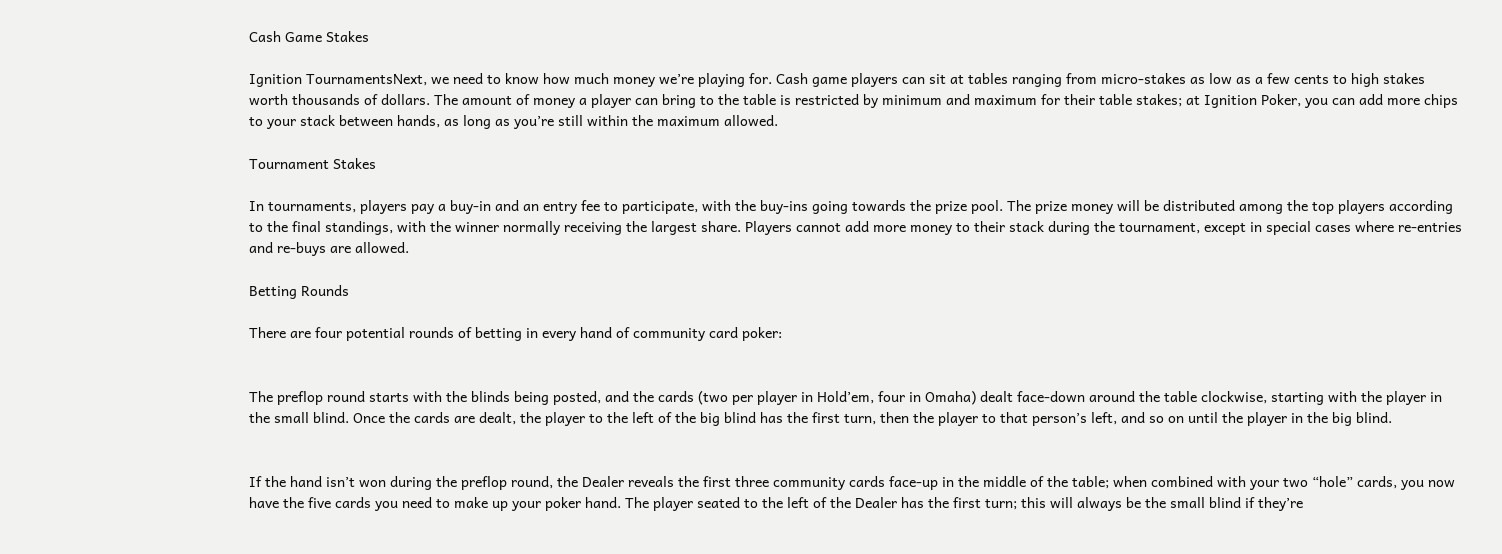Cash Game Stakes

Ignition TournamentsNext, we need to know how much money we’re playing for. Cash game players can sit at tables ranging from micro-stakes as low as a few cents to high stakes worth thousands of dollars. The amount of money a player can bring to the table is restricted by minimum and maximum for their table stakes; at Ignition Poker, you can add more chips to your stack between hands, as long as you’re still within the maximum allowed.

Tournament Stakes

In tournaments, players pay a buy-in and an entry fee to participate, with the buy-ins going towards the prize pool. The prize money will be distributed among the top players according to the final standings, with the winner normally receiving the largest share. Players cannot add more money to their stack during the tournament, except in special cases where re-entries and re-buys are allowed.

Betting Rounds

There are four potential rounds of betting in every hand of community card poker:


The preflop round starts with the blinds being posted, and the cards (two per player in Hold’em, four in Omaha) dealt face-down around the table clockwise, starting with the player in the small blind. Once the cards are dealt, the player to the left of the big blind has the first turn, then the player to that person’s left, and so on until the player in the big blind.


If the hand isn’t won during the preflop round, the Dealer reveals the first three community cards face-up in the middle of the table; when combined with your two “hole” cards, you now have the five cards you need to make up your poker hand. The player seated to the left of the Dealer has the first turn; this will always be the small blind if they’re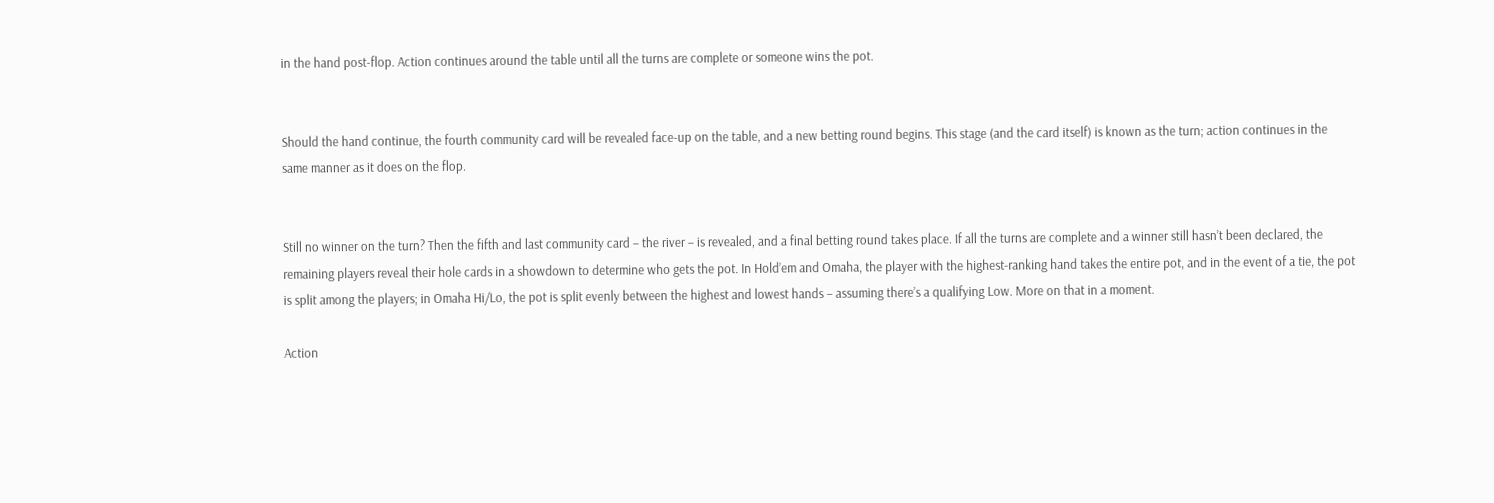in the hand post-flop. Action continues around the table until all the turns are complete or someone wins the pot.


Should the hand continue, the fourth community card will be revealed face-up on the table, and a new betting round begins. This stage (and the card itself) is known as the turn; action continues in the same manner as it does on the flop.


Still no winner on the turn? Then the fifth and last community card – the river – is revealed, and a final betting round takes place. If all the turns are complete and a winner still hasn’t been declared, the remaining players reveal their hole cards in a showdown to determine who gets the pot. In Hold’em and Omaha, the player with the highest-ranking hand takes the entire pot, and in the event of a tie, the pot is split among the players; in Omaha Hi/Lo, the pot is split evenly between the highest and lowest hands – assuming there’s a qualifying Low. More on that in a moment.

Action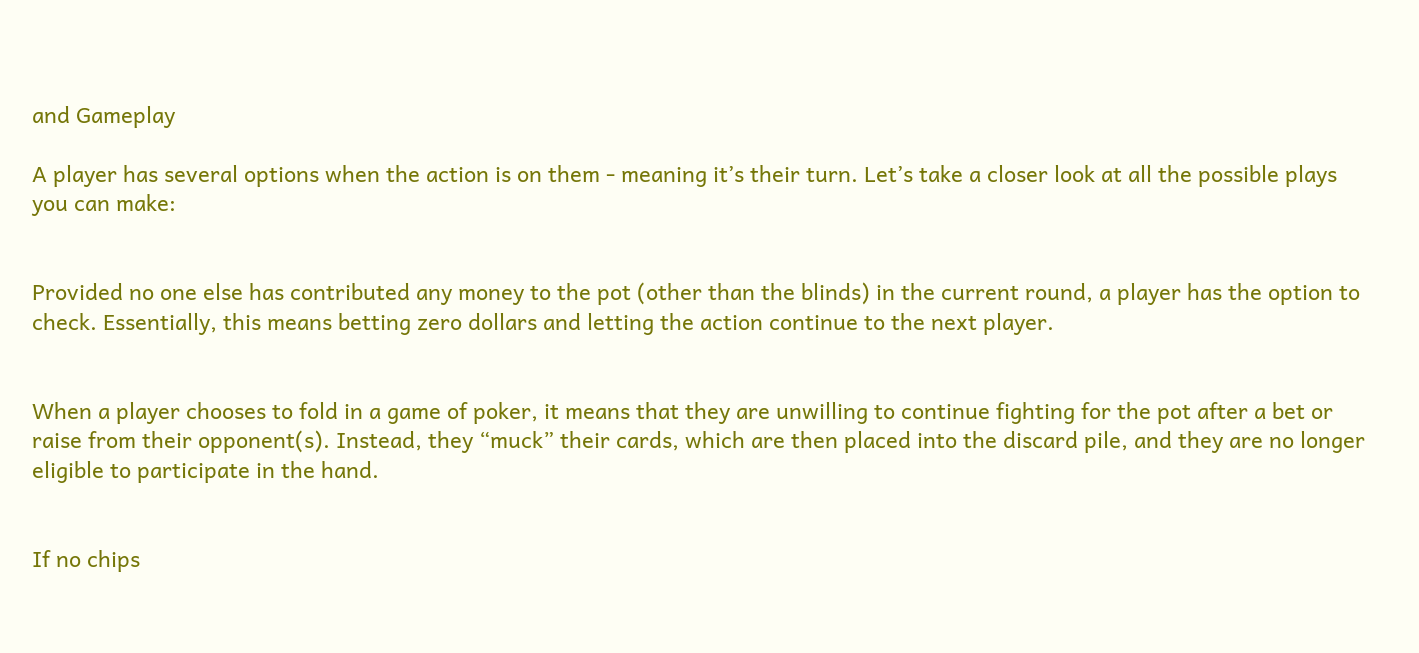and Gameplay

A player has several options when the action is on them - meaning it’s their turn. Let’s take a closer look at all the possible plays you can make:


Provided no one else has contributed any money to the pot (other than the blinds) in the current round, a player has the option to check. Essentially, this means betting zero dollars and letting the action continue to the next player.


When a player chooses to fold in a game of poker, it means that they are unwilling to continue fighting for the pot after a bet or raise from their opponent(s). Instead, they “muck” their cards, which are then placed into the discard pile, and they are no longer eligible to participate in the hand.


If no chips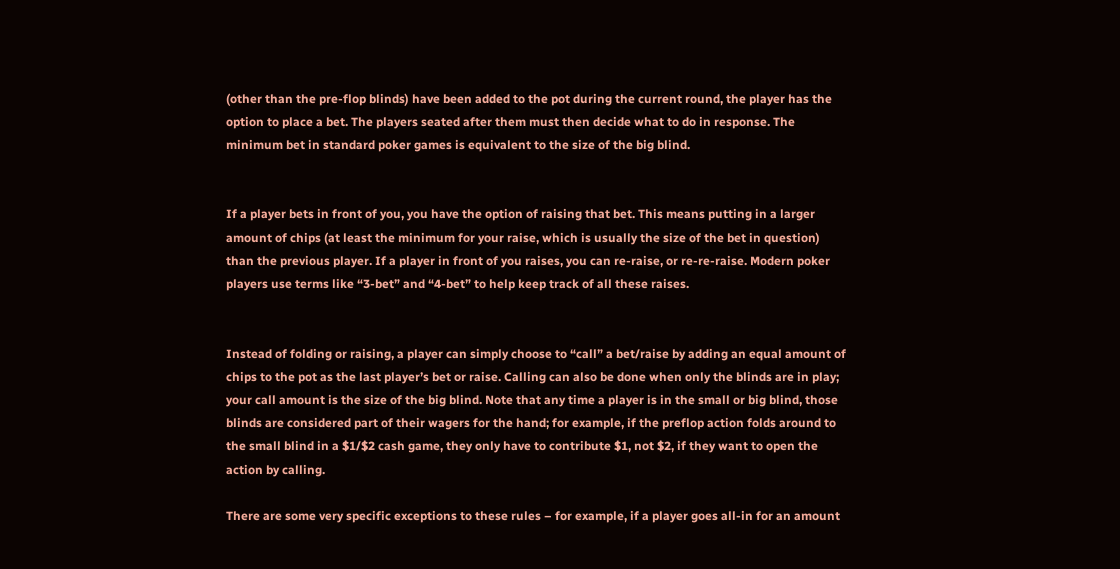(other than the pre-flop blinds) have been added to the pot during the current round, the player has the option to place a bet. The players seated after them must then decide what to do in response. The minimum bet in standard poker games is equivalent to the size of the big blind.


If a player bets in front of you, you have the option of raising that bet. This means putting in a larger amount of chips (at least the minimum for your raise, which is usually the size of the bet in question) than the previous player. If a player in front of you raises, you can re-raise, or re-re-raise. Modern poker players use terms like “3-bet” and “4-bet” to help keep track of all these raises.


Instead of folding or raising, a player can simply choose to “call” a bet/raise by adding an equal amount of chips to the pot as the last player’s bet or raise. Calling can also be done when only the blinds are in play; your call amount is the size of the big blind. Note that any time a player is in the small or big blind, those blinds are considered part of their wagers for the hand; for example, if the preflop action folds around to the small blind in a $1/$2 cash game, they only have to contribute $1, not $2, if they want to open the action by calling.

There are some very specific exceptions to these rules – for example, if a player goes all-in for an amount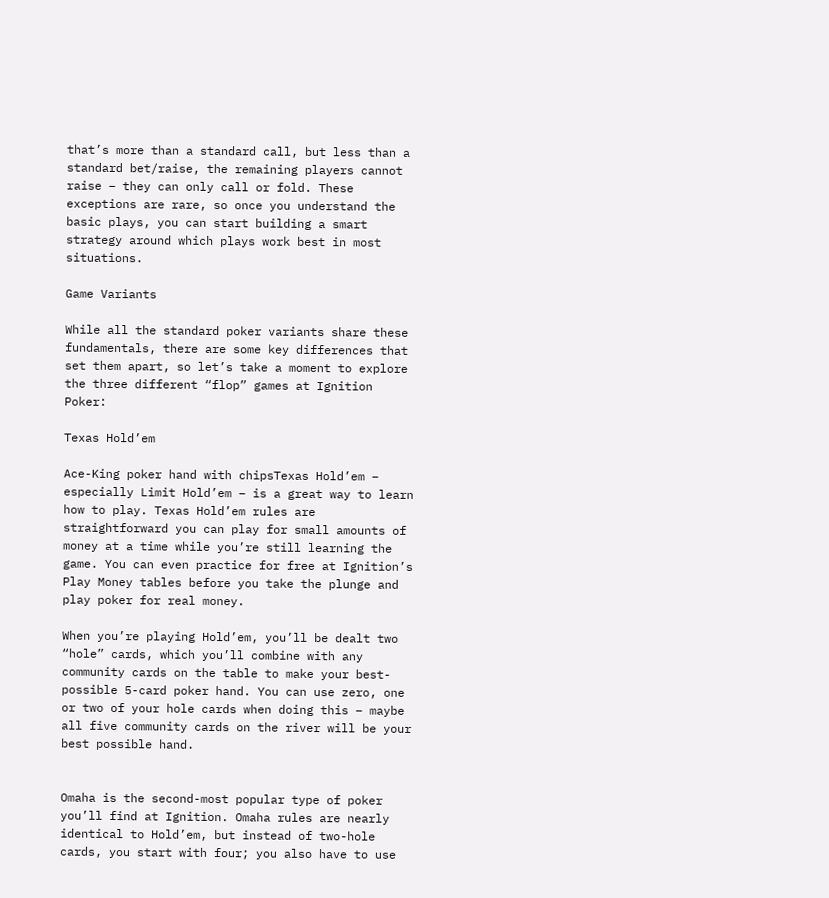that’s more than a standard call, but less than a standard bet/raise, the remaining players cannot raise – they can only call or fold. These exceptions are rare, so once you understand the basic plays, you can start building a smart strategy around which plays work best in most situations.

Game Variants

While all the standard poker variants share these fundamentals, there are some key differences that set them apart, so let’s take a moment to explore the three different “flop” games at Ignition Poker:

Texas Hold’em

Ace-King poker hand with chipsTexas Hold’em – especially Limit Hold’em – is a great way to learn how to play. Texas Hold’em rules are straightforward you can play for small amounts of money at a time while you’re still learning the game. You can even practice for free at Ignition’s Play Money tables before you take the plunge and play poker for real money.

When you’re playing Hold’em, you’ll be dealt two “hole” cards, which you’ll combine with any community cards on the table to make your best-possible 5-card poker hand. You can use zero, one or two of your hole cards when doing this – maybe all five community cards on the river will be your best possible hand.


Omaha is the second-most popular type of poker you’ll find at Ignition. Omaha rules are nearly identical to Hold’em, but instead of two-hole cards, you start with four; you also have to use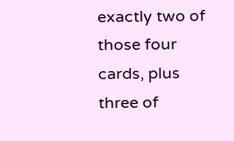exactly two of those four cards, plus three of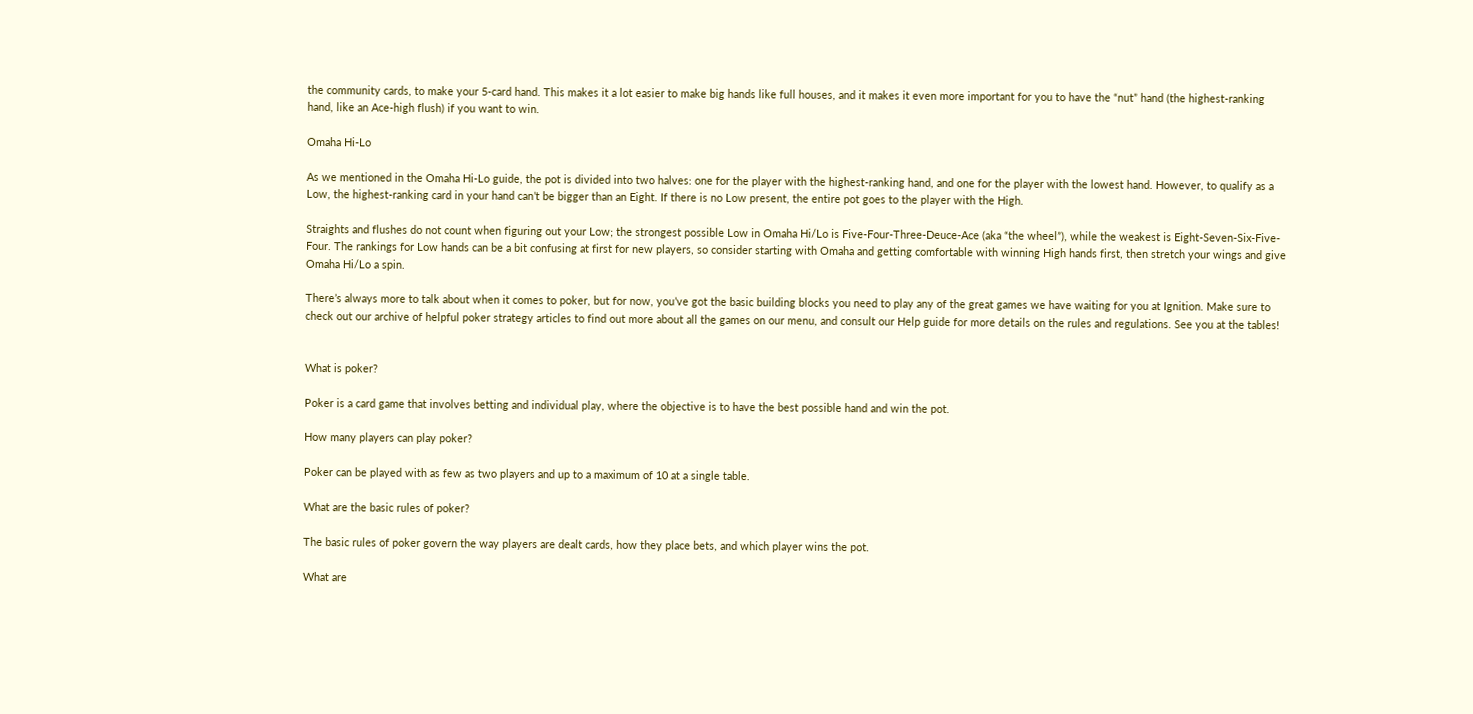the community cards, to make your 5-card hand. This makes it a lot easier to make big hands like full houses, and it makes it even more important for you to have the “nut” hand (the highest-ranking hand, like an Ace-high flush) if you want to win.

Omaha Hi-Lo

As we mentioned in the Omaha Hi-Lo guide, the pot is divided into two halves: one for the player with the highest-ranking hand, and one for the player with the lowest hand. However, to qualify as a Low, the highest-ranking card in your hand can’t be bigger than an Eight. If there is no Low present, the entire pot goes to the player with the High.

Straights and flushes do not count when figuring out your Low; the strongest possible Low in Omaha Hi/Lo is Five-Four-Three-Deuce-Ace (aka “the wheel”), while the weakest is Eight-Seven-Six-Five-Four. The rankings for Low hands can be a bit confusing at first for new players, so consider starting with Omaha and getting comfortable with winning High hands first, then stretch your wings and give Omaha Hi/Lo a spin.

There’s always more to talk about when it comes to poker, but for now, you’ve got the basic building blocks you need to play any of the great games we have waiting for you at Ignition. Make sure to check out our archive of helpful poker strategy articles to find out more about all the games on our menu, and consult our Help guide for more details on the rules and regulations. See you at the tables!


What is poker?

Poker is a card game that involves betting and individual play, where the objective is to have the best possible hand and win the pot.

How many players can play poker?

Poker can be played with as few as two players and up to a maximum of 10 at a single table.

What are the basic rules of poker?

The basic rules of poker govern the way players are dealt cards, how they place bets, and which player wins the pot.

What are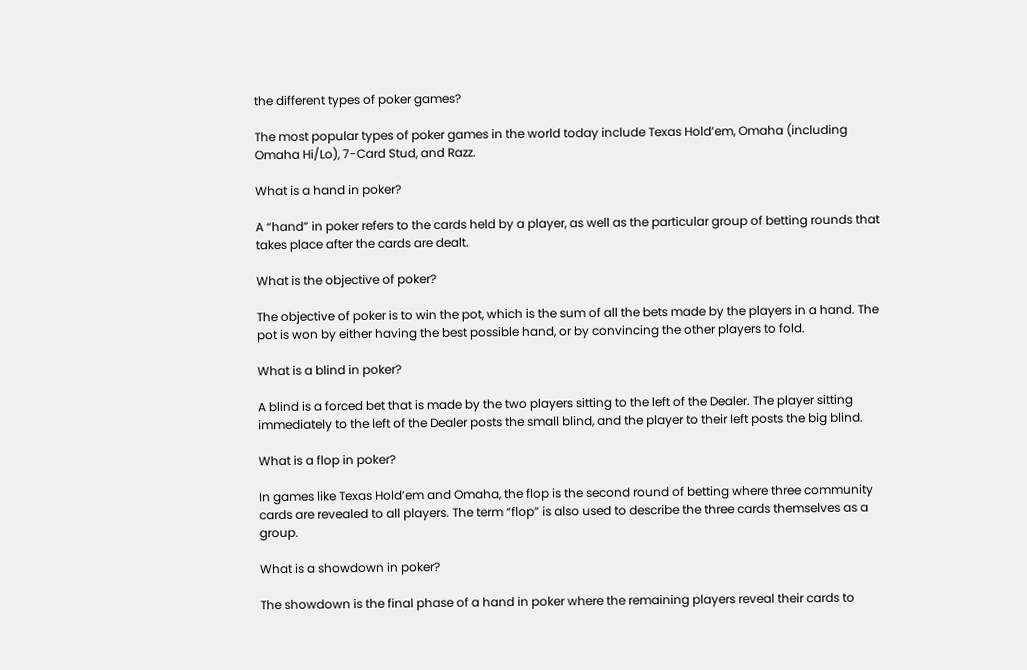the different types of poker games?

The most popular types of poker games in the world today include Texas Hold’em, Omaha (including Omaha Hi/Lo), 7-Card Stud, and Razz.

What is a hand in poker?

A “hand” in poker refers to the cards held by a player, as well as the particular group of betting rounds that takes place after the cards are dealt.

What is the objective of poker?

The objective of poker is to win the pot, which is the sum of all the bets made by the players in a hand. The pot is won by either having the best possible hand, or by convincing the other players to fold.

What is a blind in poker?

A blind is a forced bet that is made by the two players sitting to the left of the Dealer. The player sitting immediately to the left of the Dealer posts the small blind, and the player to their left posts the big blind.

What is a flop in poker?

In games like Texas Hold’em and Omaha, the flop is the second round of betting where three community cards are revealed to all players. The term “flop” is also used to describe the three cards themselves as a group.

What is a showdown in poker?

The showdown is the final phase of a hand in poker where the remaining players reveal their cards to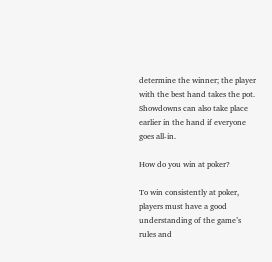determine the winner; the player with the best hand takes the pot. Showdowns can also take place earlier in the hand if everyone goes all-in.

How do you win at poker?

To win consistently at poker, players must have a good understanding of the game’s rules and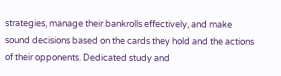strategies, manage their bankrolls effectively, and make sound decisions based on the cards they hold and the actions of their opponents. Dedicated study and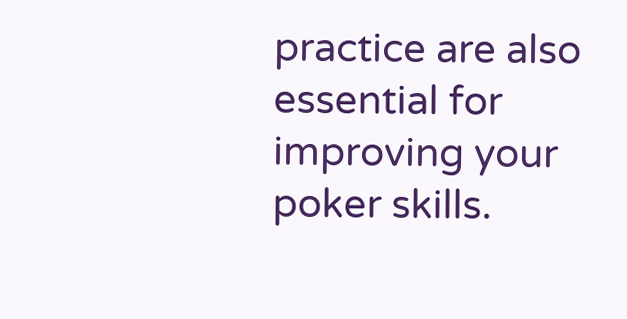practice are also essential for improving your poker skills.